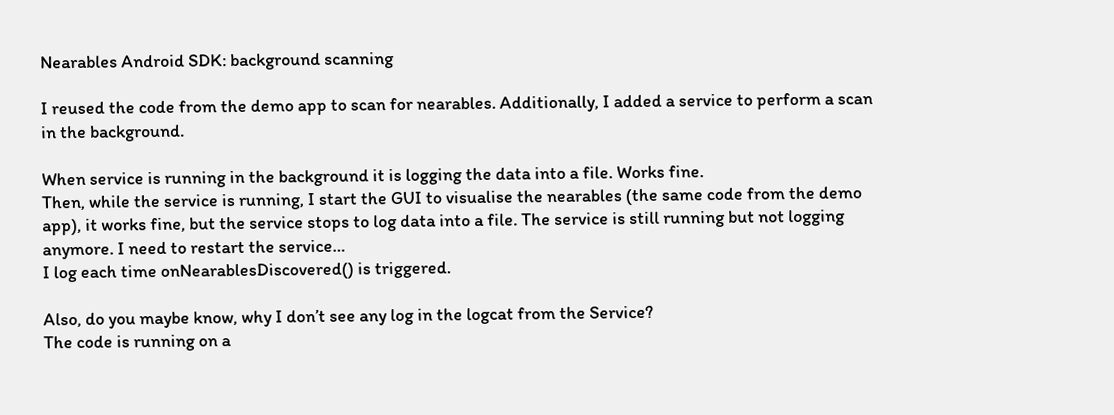Nearables Android SDK: background scanning

I reused the code from the demo app to scan for nearables. Additionally, I added a service to perform a scan in the background.

When service is running in the background it is logging the data into a file. Works fine.
Then, while the service is running, I start the GUI to visualise the nearables (the same code from the demo app), it works fine, but the service stops to log data into a file. The service is still running but not logging anymore. I need to restart the service…
I log each time onNearablesDiscovered() is triggered.

Also, do you maybe know, why I don’t see any log in the logcat from the Service?
The code is running on a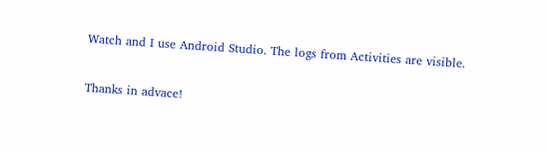Watch and I use Android Studio. The logs from Activities are visible.

Thanks in advace!